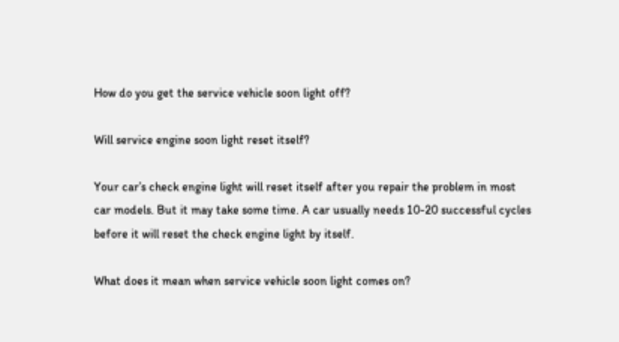How do you get the service vehicle soon light off?

Will service engine soon light reset itself?

Your car’s check engine light will reset itself after you repair the problem in most car models. But it may take some time. A car usually needs 10-20 successful cycles before it will reset the check engine light by itself.

What does it mean when service vehicle soon light comes on?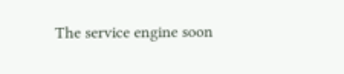The service engine soon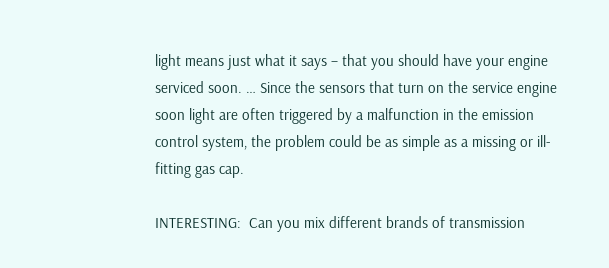light means just what it says – that you should have your engine serviced soon. … Since the sensors that turn on the service engine soon light are often triggered by a malfunction in the emission control system, the problem could be as simple as a missing or ill-fitting gas cap.

INTERESTING:  Can you mix different brands of transmission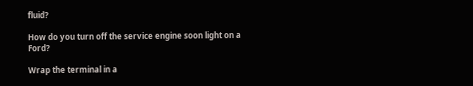fluid?

How do you turn off the service engine soon light on a Ford?

Wrap the terminal in a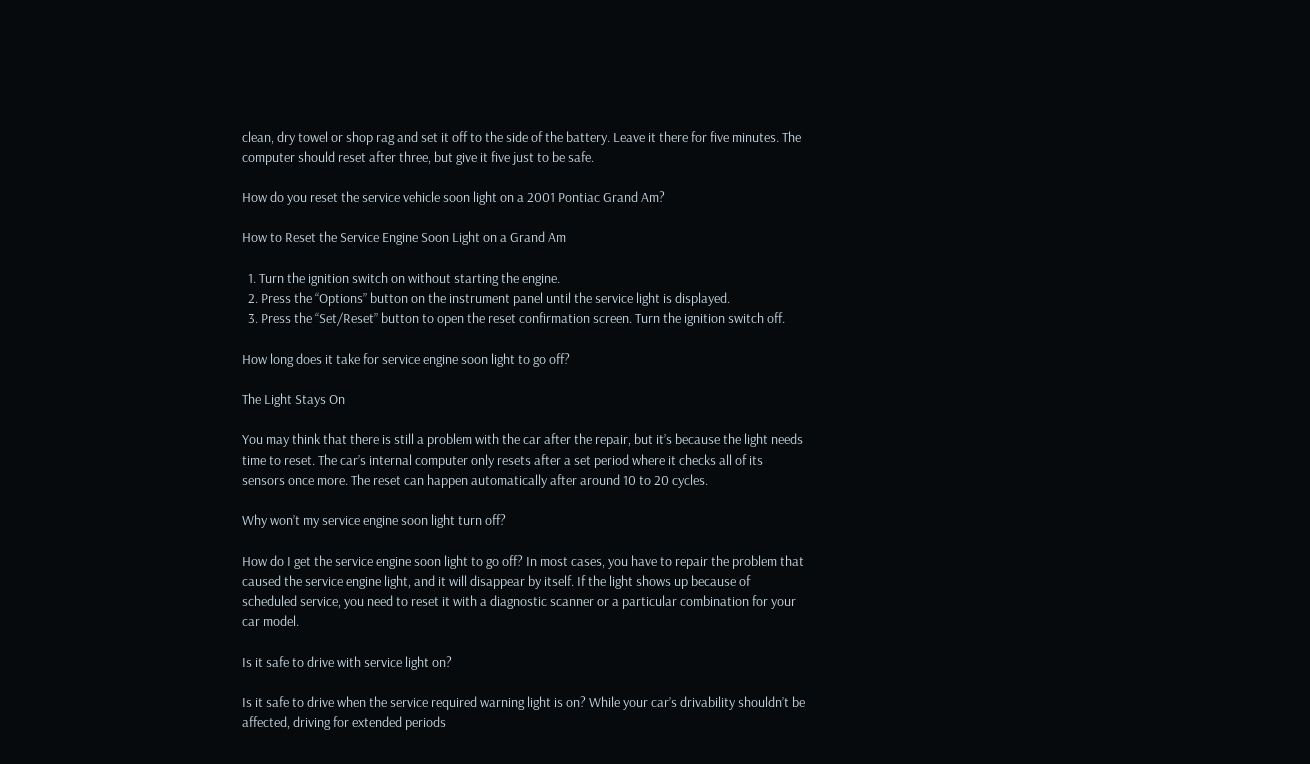clean, dry towel or shop rag and set it off to the side of the battery. Leave it there for five minutes. The computer should reset after three, but give it five just to be safe.

How do you reset the service vehicle soon light on a 2001 Pontiac Grand Am?

How to Reset the Service Engine Soon Light on a Grand Am

  1. Turn the ignition switch on without starting the engine.
  2. Press the “Options” button on the instrument panel until the service light is displayed.
  3. Press the “Set/Reset” button to open the reset confirmation screen. Turn the ignition switch off.

How long does it take for service engine soon light to go off?

The Light Stays On

You may think that there is still a problem with the car after the repair, but it’s because the light needs time to reset. The car’s internal computer only resets after a set period where it checks all of its sensors once more. The reset can happen automatically after around 10 to 20 cycles.

Why won’t my service engine soon light turn off?

How do I get the service engine soon light to go off? In most cases, you have to repair the problem that caused the service engine light, and it will disappear by itself. If the light shows up because of scheduled service, you need to reset it with a diagnostic scanner or a particular combination for your car model.

Is it safe to drive with service light on?

Is it safe to drive when the service required warning light is on? While your car’s drivability shouldn’t be affected, driving for extended periods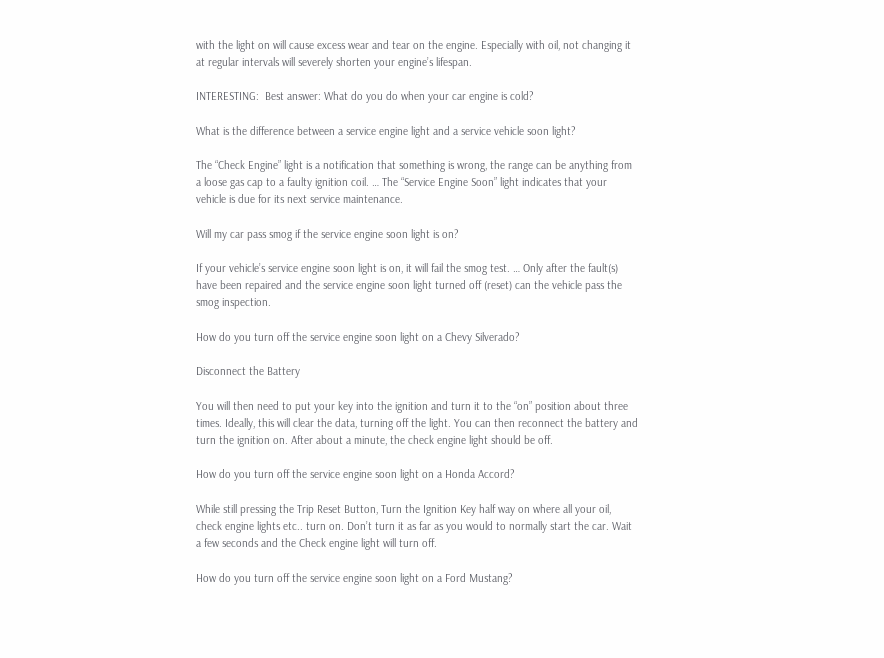with the light on will cause excess wear and tear on the engine. Especially with oil, not changing it at regular intervals will severely shorten your engine’s lifespan.

INTERESTING:  Best answer: What do you do when your car engine is cold?

What is the difference between a service engine light and a service vehicle soon light?

The “Check Engine” light is a notification that something is wrong, the range can be anything from a loose gas cap to a faulty ignition coil. … The “Service Engine Soon” light indicates that your vehicle is due for its next service maintenance.

Will my car pass smog if the service engine soon light is on?

If your vehicle’s service engine soon light is on, it will fail the smog test. … Only after the fault(s) have been repaired and the service engine soon light turned off (reset) can the vehicle pass the smog inspection.

How do you turn off the service engine soon light on a Chevy Silverado?

Disconnect the Battery

You will then need to put your key into the ignition and turn it to the “on” position about three times. Ideally, this will clear the data, turning off the light. You can then reconnect the battery and turn the ignition on. After about a minute, the check engine light should be off.

How do you turn off the service engine soon light on a Honda Accord?

While still pressing the Trip Reset Button, Turn the Ignition Key half way on where all your oil, check engine lights etc.. turn on. Don’t turn it as far as you would to normally start the car. Wait a few seconds and the Check engine light will turn off.

How do you turn off the service engine soon light on a Ford Mustang?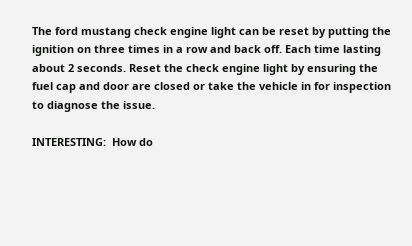The ford mustang check engine light can be reset by putting the ignition on three times in a row and back off. Each time lasting about 2 seconds. Reset the check engine light by ensuring the fuel cap and door are closed or take the vehicle in for inspection to diagnose the issue.

INTERESTING:  How do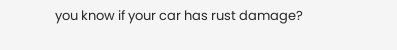you know if your car has rust damage?